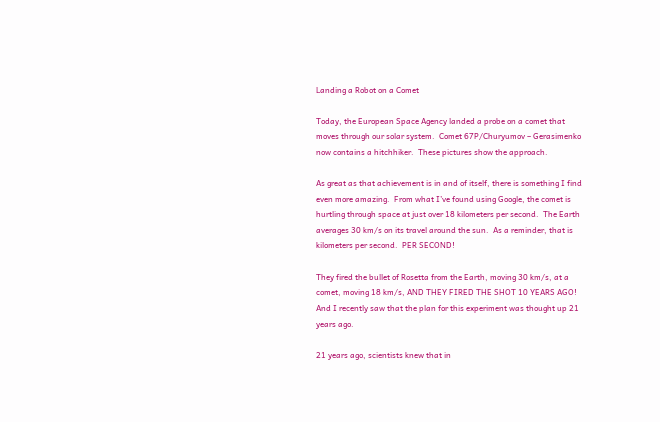Landing a Robot on a Comet

Today, the European Space Agency landed a probe on a comet that moves through our solar system.  Comet 67P/Churyumov – Gerasimenko now contains a hitchhiker.  These pictures show the approach.

As great as that achievement is in and of itself, there is something I find even more amazing.  From what I’ve found using Google, the comet is hurtling through space at just over 18 kilometers per second.  The Earth averages 30 km/s on its travel around the sun.  As a reminder, that is kilometers per second.  PER SECOND!

They fired the bullet of Rosetta from the Earth, moving 30 km/s, at a comet, moving 18 km/s, AND THEY FIRED THE SHOT 10 YEARS AGO!  And I recently saw that the plan for this experiment was thought up 21 years ago.

21 years ago, scientists knew that in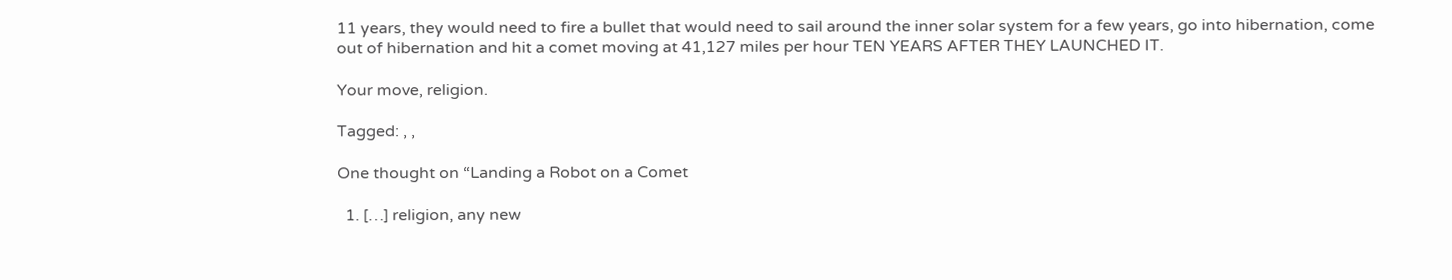11 years, they would need to fire a bullet that would need to sail around the inner solar system for a few years, go into hibernation, come out of hibernation and hit a comet moving at 41,127 miles per hour TEN YEARS AFTER THEY LAUNCHED IT.

Your move, religion.

Tagged: , ,

One thought on “Landing a Robot on a Comet

  1. […] religion, any new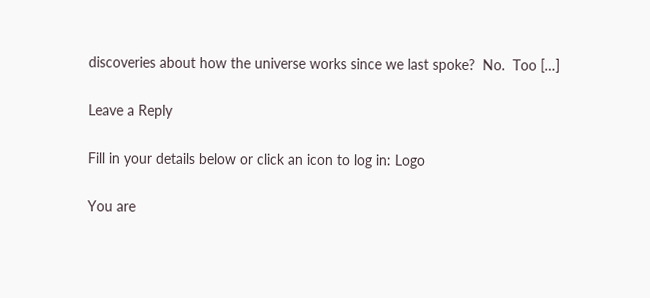discoveries about how the universe works since we last spoke?  No.  Too […]

Leave a Reply

Fill in your details below or click an icon to log in: Logo

You are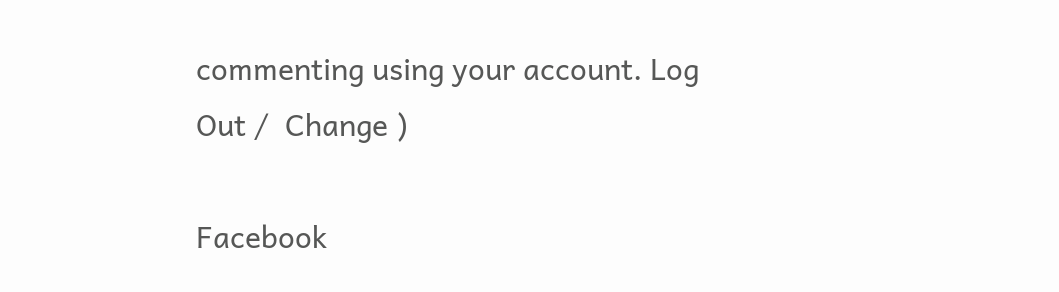commenting using your account. Log Out /  Change )

Facebook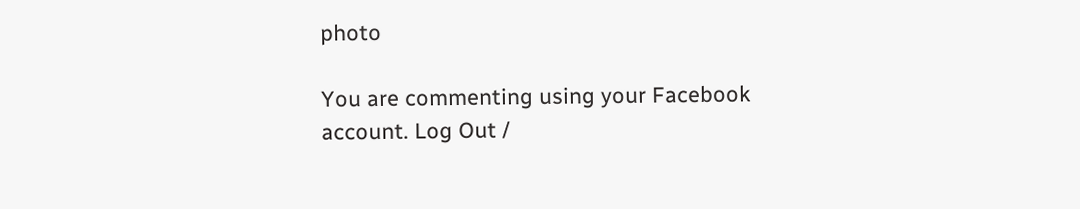photo

You are commenting using your Facebook account. Log Out /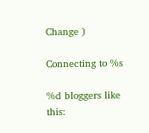Change )

Connecting to %s

%d bloggers like this: